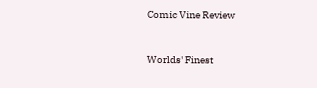Comic Vine Review


Worlds' Finest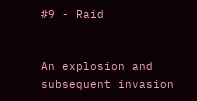#9 - Raid


An explosion and subsequent invasion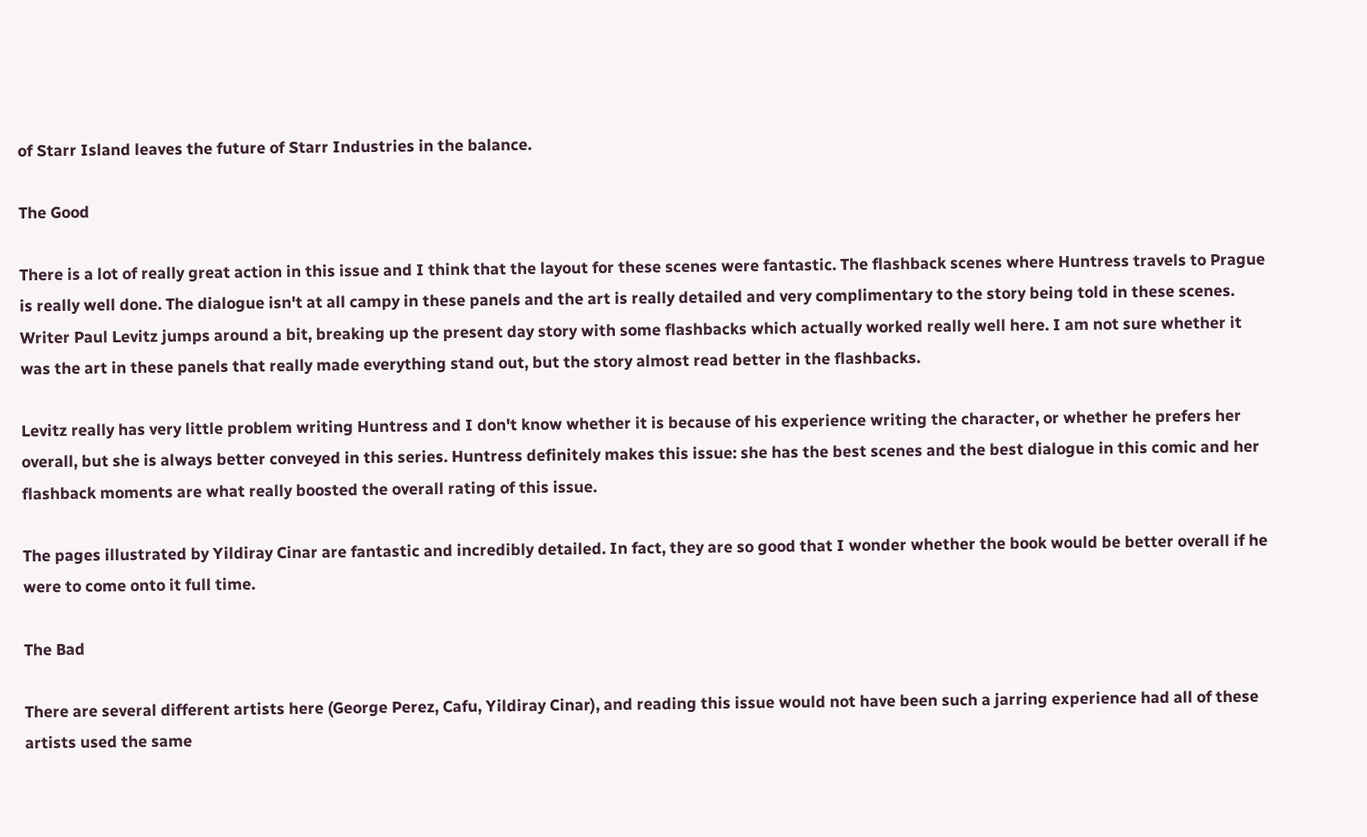of Starr Island leaves the future of Starr Industries in the balance.

The Good

There is a lot of really great action in this issue and I think that the layout for these scenes were fantastic. The flashback scenes where Huntress travels to Prague is really well done. The dialogue isn't at all campy in these panels and the art is really detailed and very complimentary to the story being told in these scenes. Writer Paul Levitz jumps around a bit, breaking up the present day story with some flashbacks which actually worked really well here. I am not sure whether it was the art in these panels that really made everything stand out, but the story almost read better in the flashbacks.

Levitz really has very little problem writing Huntress and I don't know whether it is because of his experience writing the character, or whether he prefers her overall, but she is always better conveyed in this series. Huntress definitely makes this issue: she has the best scenes and the best dialogue in this comic and her flashback moments are what really boosted the overall rating of this issue.

The pages illustrated by Yildiray Cinar are fantastic and incredibly detailed. In fact, they are so good that I wonder whether the book would be better overall if he were to come onto it full time.

The Bad

There are several different artists here (George Perez, Cafu, Yildiray Cinar), and reading this issue would not have been such a jarring experience had all of these artists used the same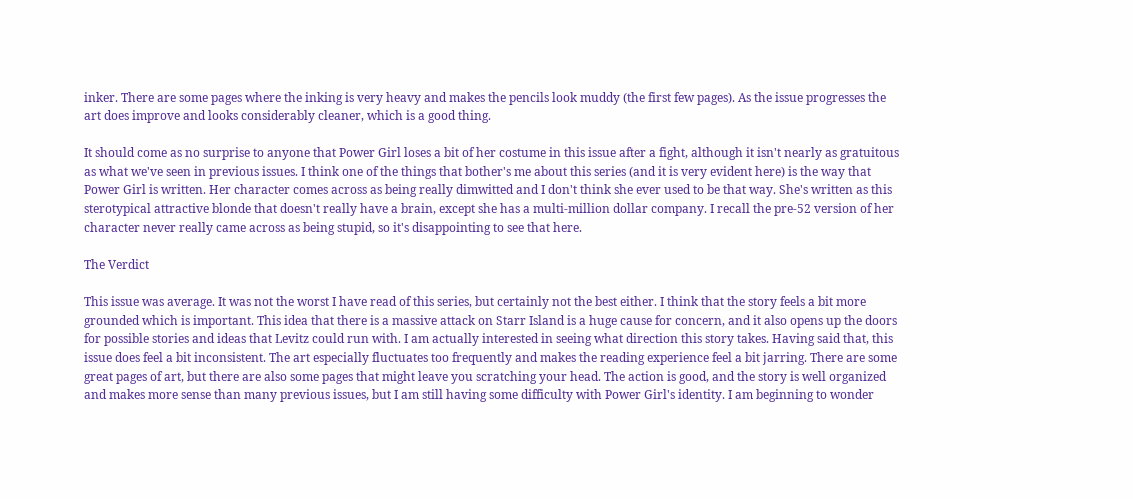inker. There are some pages where the inking is very heavy and makes the pencils look muddy (the first few pages). As the issue progresses the art does improve and looks considerably cleaner, which is a good thing.

It should come as no surprise to anyone that Power Girl loses a bit of her costume in this issue after a fight, although it isn't nearly as gratuitous as what we've seen in previous issues. I think one of the things that bother's me about this series (and it is very evident here) is the way that Power Girl is written. Her character comes across as being really dimwitted and I don't think she ever used to be that way. She's written as this sterotypical attractive blonde that doesn't really have a brain, except she has a multi-million dollar company. I recall the pre-52 version of her character never really came across as being stupid, so it's disappointing to see that here.

The Verdict

This issue was average. It was not the worst I have read of this series, but certainly not the best either. I think that the story feels a bit more grounded which is important. This idea that there is a massive attack on Starr Island is a huge cause for concern, and it also opens up the doors for possible stories and ideas that Levitz could run with. I am actually interested in seeing what direction this story takes. Having said that, this issue does feel a bit inconsistent. The art especially fluctuates too frequently and makes the reading experience feel a bit jarring. There are some great pages of art, but there are also some pages that might leave you scratching your head. The action is good, and the story is well organized and makes more sense than many previous issues, but I am still having some difficulty with Power Girl's identity. I am beginning to wonder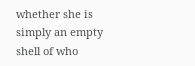whether she is simply an empty shell of who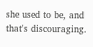she used to be, and that's discouraging.